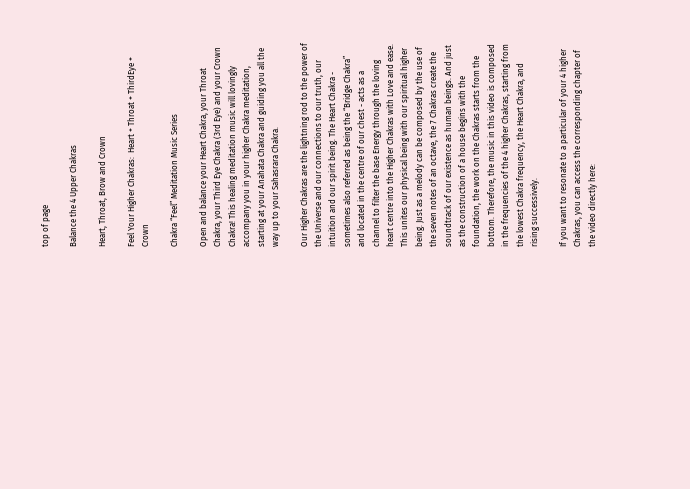top of page

Balance the 4 Upper Chakras

Heart, Throat, Brow and Crown

Feel Your Higher Chakras:  Heart + Throat + ThirdEye + Crown

Chakra “Feel” Meditation Music Series

Open and balance your Heart Chakra, your Throat Chakra, your Third Eye Chakra (3rd Eye) and your Crown Chakra! This healing meditation music will lovingly accompany you in your higher Chakra meditation, starting at your Anahata Chakra and guiding you all the way up to your Sahasrara Chakra.

Our Higher Chakras are the lightning rod to the power of the Universe and our connections to our truth, our intuition and our spirit being. The Heart Chakra - sometimes also referred as being the “Bridge Chakra” and located in the centre of our chest - acts as a channel to filter the base Energy through the loving heart centre into the Higher Chakras with Love and ease. This unites our physical being with our spiritual higher being. Just as a melody can be composed by the use of the seven notes of an octave, the 7 Chakras create the soundtrack of our existence as human beings. And just as the construction of a house begins with the foundation, the work on the Chakras starts from the bottom. Therefore, the music in this video is composed in the frequencies of the 4 higher Chakras, starting from the lowest Chakra frequency, the Heart Chakra, and rising successively.

If you want to resonate to a particular of your 4 higher Chakras, you can access the corresponding chapter of the video directly here: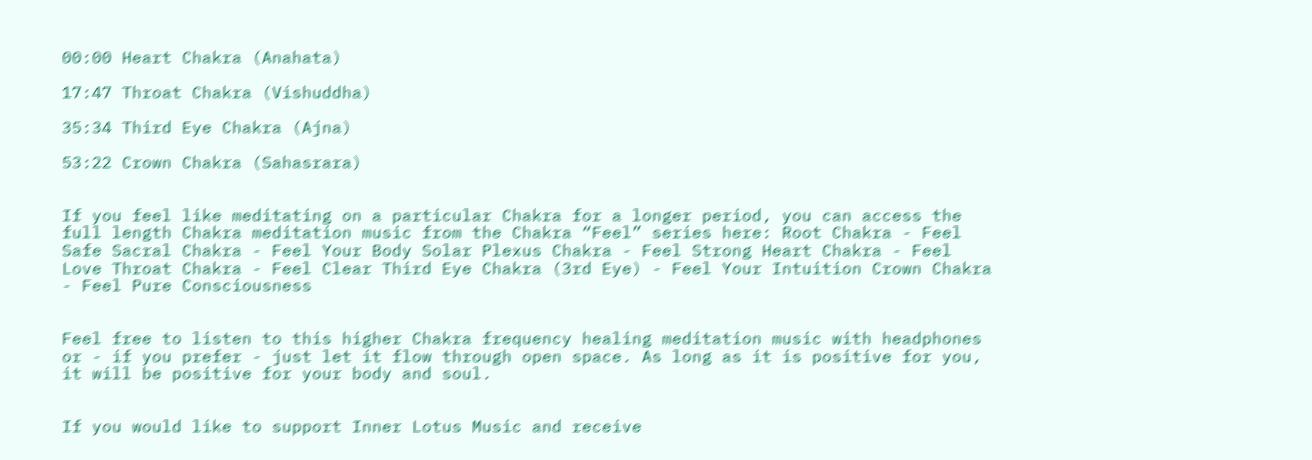00:00 Heart Chakra (Anahata)

17:47 Throat Chakra (Vishuddha)

35:34 Third Eye Chakra (Ajna)

53:22 Crown Chakra (Sahasrara)


If you feel like meditating on a particular Chakra for a longer period, you can access the full length Chakra meditation music from the Chakra “Feel” series here: Root Chakra - Feel Safe Sacral Chakra - Feel Your Body Solar Plexus Chakra - Feel Strong Heart Chakra - Feel Love Throat Chakra - Feel Clear Third Eye Chakra (3rd Eye) - Feel Your Intuition Crown Chakra - Feel Pure Consciousness


Feel free to listen to this higher Chakra frequency healing meditation music with headphones or - if you prefer - just let it flow through open space. As long as it is positive for you, it will be positive for your body and soul.


If you would like to support Inner Lotus Music and receive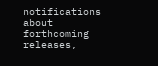notifications about forthcoming releases,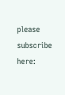please subscribe here: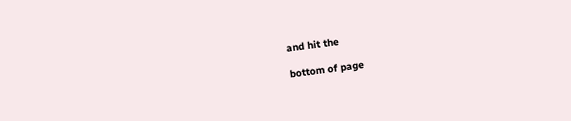and hit the

bottom of page